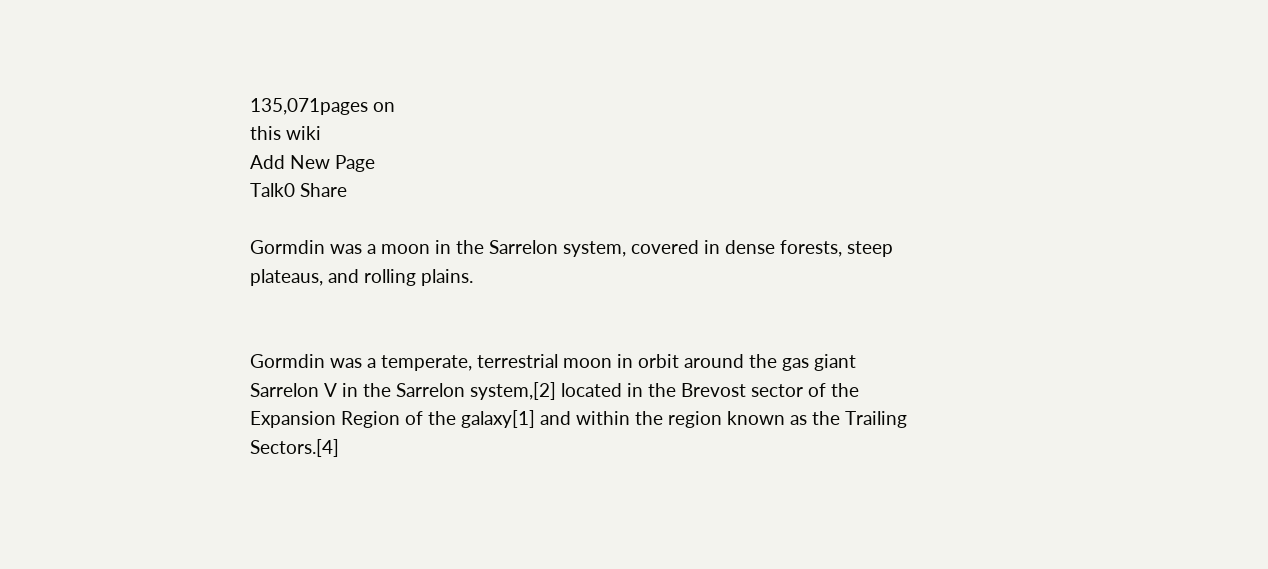135,071pages on
this wiki
Add New Page
Talk0 Share

Gormdin was a moon in the Sarrelon system, covered in dense forests, steep plateaus, and rolling plains.


Gormdin was a temperate, terrestrial moon in orbit around the gas giant Sarrelon V in the Sarrelon system,[2] located in the Brevost sector of the Expansion Region of the galaxy[1] and within the region known as the Trailing Sectors.[4]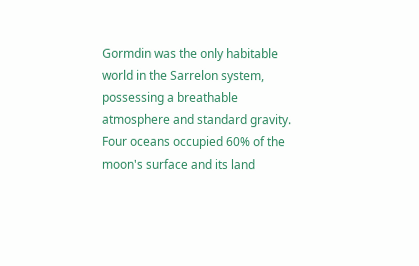Gormdin was the only habitable world in the Sarrelon system, possessing a breathable atmosphere and standard gravity. Four oceans occupied 60% of the moon's surface and its land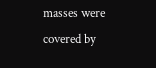masses were covered by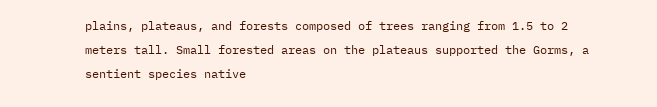plains, plateaus, and forests composed of trees ranging from 1.5 to 2 meters tall. Small forested areas on the plateaus supported the Gorms, a sentient species native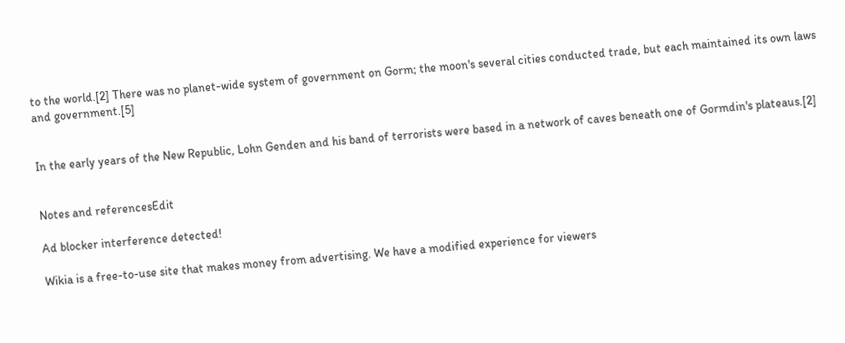to the world.[2] There was no planet-wide system of government on Gorm; the moon's several cities conducted trade, but each maintained its own laws and government.[5]


In the early years of the New Republic, Lohn Genden and his band of terrorists were based in a network of caves beneath one of Gormdin's plateaus.[2]


Notes and referencesEdit

Ad blocker interference detected!

Wikia is a free-to-use site that makes money from advertising. We have a modified experience for viewers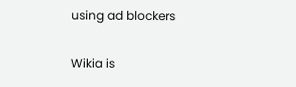using ad blockers

Wikia is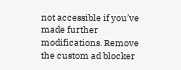not accessible if you’ve made further modifications. Remove the custom ad blocker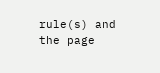rule(s) and the page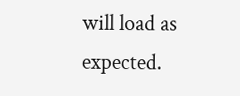will load as expected.